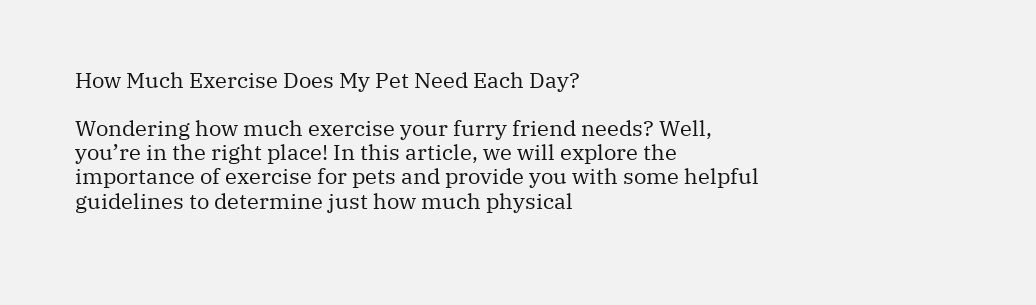How Much Exercise Does My Pet Need Each Day?

Wondering how much exercise your furry friend needs? Well, you’re in the right place! In this article, we will explore the importance of exercise for pets and provide you with some helpful guidelines to determine just how much physical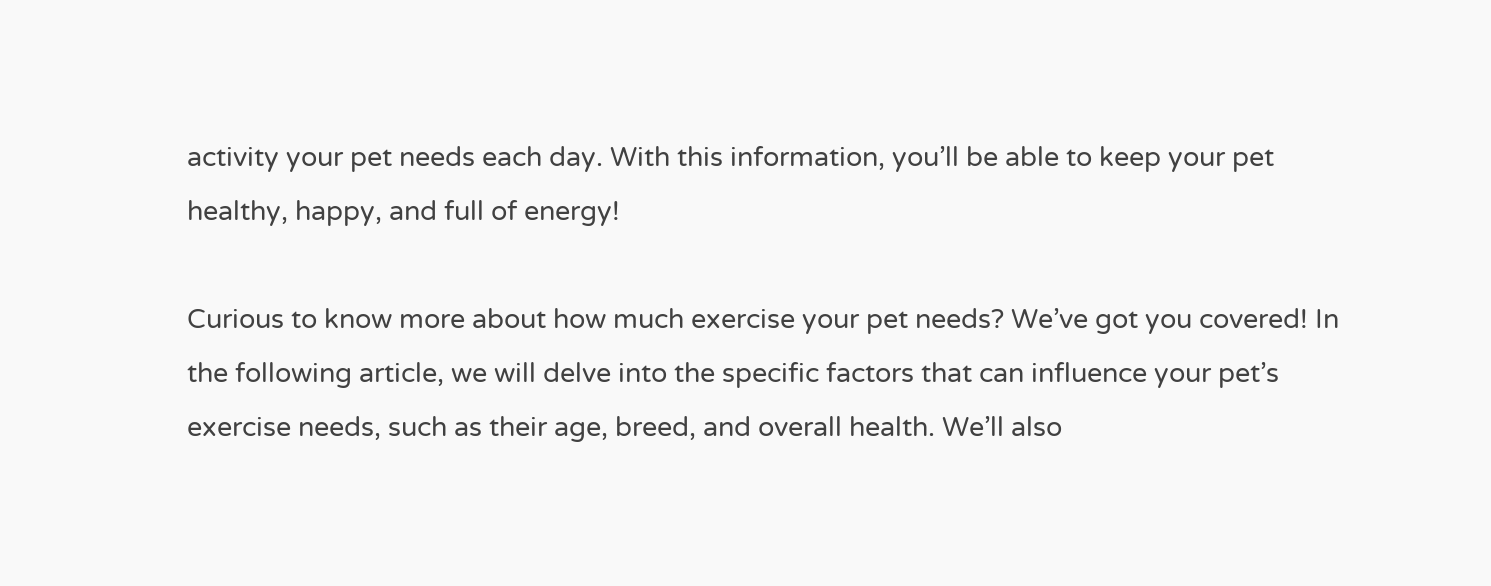activity your pet needs each day. With this information, you’ll be able to keep your pet healthy, happy, and full of energy!

Curious to know more about how much exercise your pet needs? We’ve got you covered! In the following article, we will delve into the specific factors that can influence your pet’s exercise needs, such as their age, breed, and overall health. We’ll also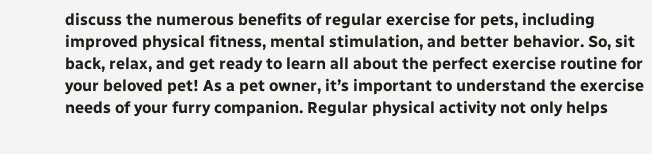discuss the numerous benefits of regular exercise for pets, including improved physical fitness, mental stimulation, and better behavior. So, sit back, relax, and get ready to learn all about the perfect exercise routine for your beloved pet! As a pet owner, it’s important to understand the exercise needs of your furry companion. Regular physical activity not only helps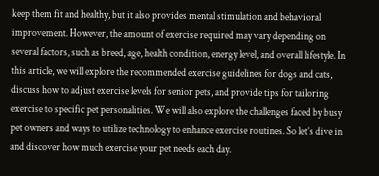keep them fit and healthy, but it also provides mental stimulation and behavioral improvement. However, the amount of exercise required may vary depending on several factors, such as breed, age, health condition, energy level, and overall lifestyle. In this article, we will explore the recommended exercise guidelines for dogs and cats, discuss how to adjust exercise levels for senior pets, and provide tips for tailoring exercise to specific pet personalities. We will also explore the challenges faced by busy pet owners and ways to utilize technology to enhance exercise routines. So let’s dive in and discover how much exercise your pet needs each day.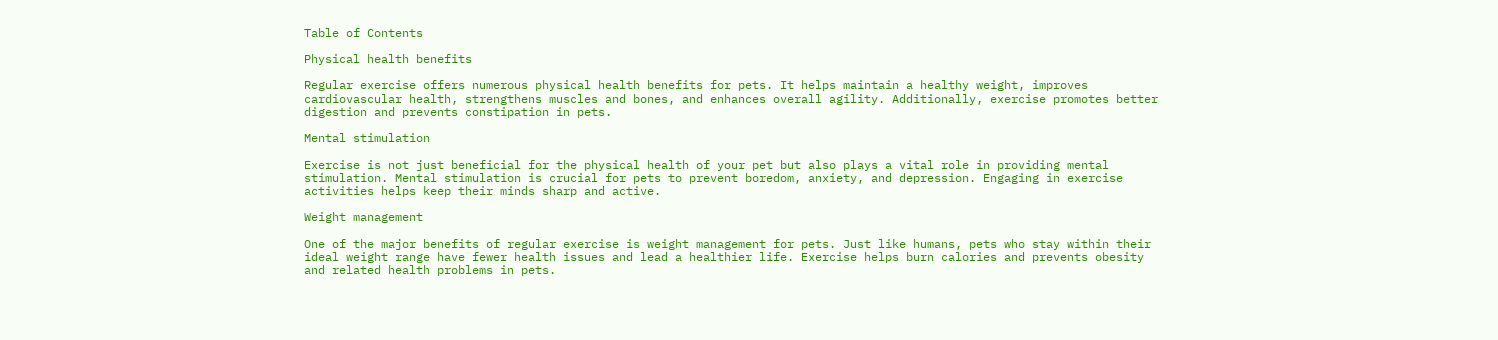Table of Contents

Physical health benefits

Regular exercise offers numerous physical health benefits for pets. It helps maintain a healthy weight, improves cardiovascular health, strengthens muscles and bones, and enhances overall agility. Additionally, exercise promotes better digestion and prevents constipation in pets.

Mental stimulation

Exercise is not just beneficial for the physical health of your pet but also plays a vital role in providing mental stimulation. Mental stimulation is crucial for pets to prevent boredom, anxiety, and depression. Engaging in exercise activities helps keep their minds sharp and active.

Weight management

One of the major benefits of regular exercise is weight management for pets. Just like humans, pets who stay within their ideal weight range have fewer health issues and lead a healthier life. Exercise helps burn calories and prevents obesity and related health problems in pets.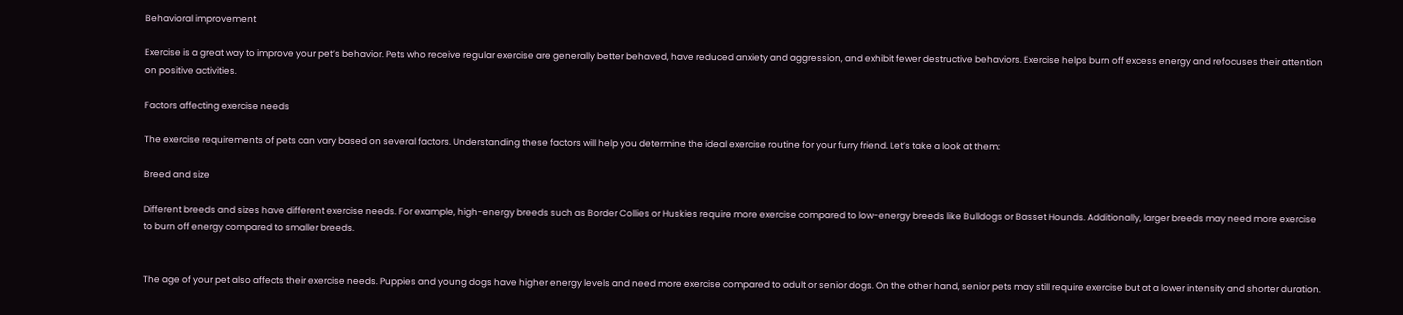Behavioral improvement

Exercise is a great way to improve your pet’s behavior. Pets who receive regular exercise are generally better behaved, have reduced anxiety and aggression, and exhibit fewer destructive behaviors. Exercise helps burn off excess energy and refocuses their attention on positive activities.

Factors affecting exercise needs

The exercise requirements of pets can vary based on several factors. Understanding these factors will help you determine the ideal exercise routine for your furry friend. Let’s take a look at them:

Breed and size

Different breeds and sizes have different exercise needs. For example, high-energy breeds such as Border Collies or Huskies require more exercise compared to low-energy breeds like Bulldogs or Basset Hounds. Additionally, larger breeds may need more exercise to burn off energy compared to smaller breeds.


The age of your pet also affects their exercise needs. Puppies and young dogs have higher energy levels and need more exercise compared to adult or senior dogs. On the other hand, senior pets may still require exercise but at a lower intensity and shorter duration.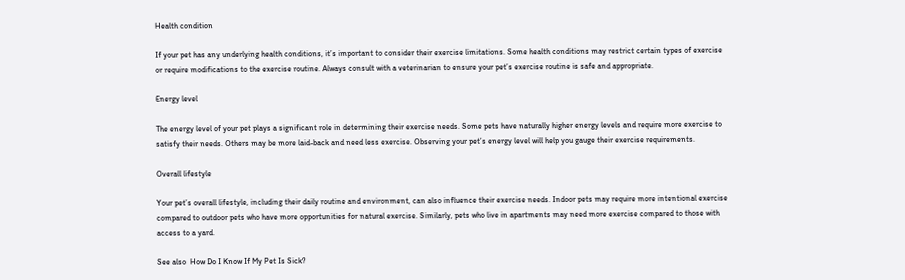Health condition

If your pet has any underlying health conditions, it’s important to consider their exercise limitations. Some health conditions may restrict certain types of exercise or require modifications to the exercise routine. Always consult with a veterinarian to ensure your pet’s exercise routine is safe and appropriate.

Energy level

The energy level of your pet plays a significant role in determining their exercise needs. Some pets have naturally higher energy levels and require more exercise to satisfy their needs. Others may be more laid-back and need less exercise. Observing your pet’s energy level will help you gauge their exercise requirements.

Overall lifestyle

Your pet’s overall lifestyle, including their daily routine and environment, can also influence their exercise needs. Indoor pets may require more intentional exercise compared to outdoor pets who have more opportunities for natural exercise. Similarly, pets who live in apartments may need more exercise compared to those with access to a yard.

See also  How Do I Know If My Pet Is Sick?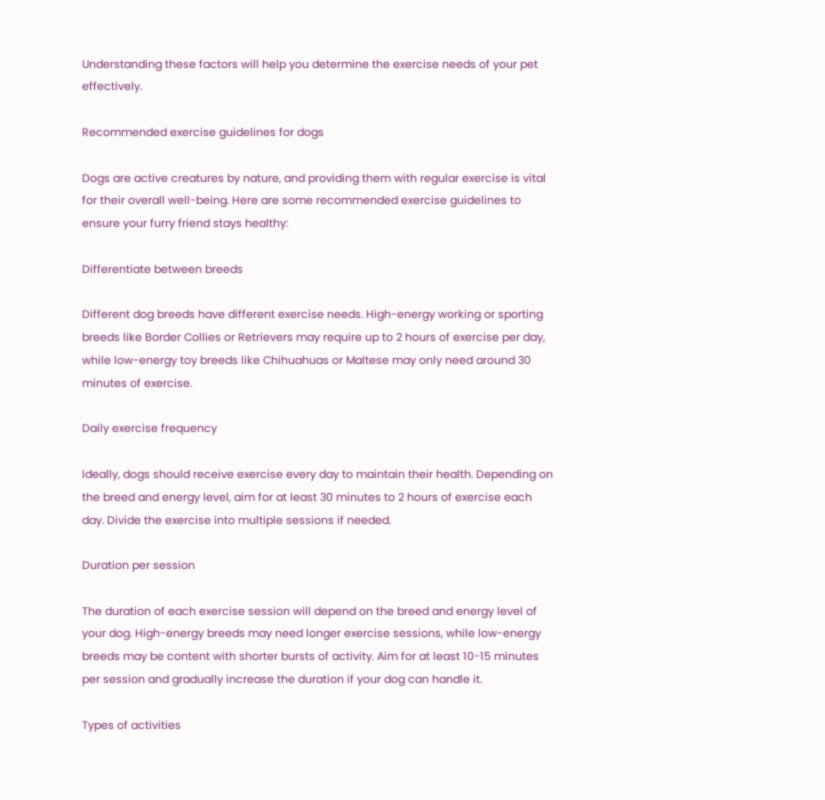Understanding these factors will help you determine the exercise needs of your pet effectively.

Recommended exercise guidelines for dogs

Dogs are active creatures by nature, and providing them with regular exercise is vital for their overall well-being. Here are some recommended exercise guidelines to ensure your furry friend stays healthy:

Differentiate between breeds

Different dog breeds have different exercise needs. High-energy working or sporting breeds like Border Collies or Retrievers may require up to 2 hours of exercise per day, while low-energy toy breeds like Chihuahuas or Maltese may only need around 30 minutes of exercise.

Daily exercise frequency

Ideally, dogs should receive exercise every day to maintain their health. Depending on the breed and energy level, aim for at least 30 minutes to 2 hours of exercise each day. Divide the exercise into multiple sessions if needed.

Duration per session

The duration of each exercise session will depend on the breed and energy level of your dog. High-energy breeds may need longer exercise sessions, while low-energy breeds may be content with shorter bursts of activity. Aim for at least 10-15 minutes per session and gradually increase the duration if your dog can handle it.

Types of activities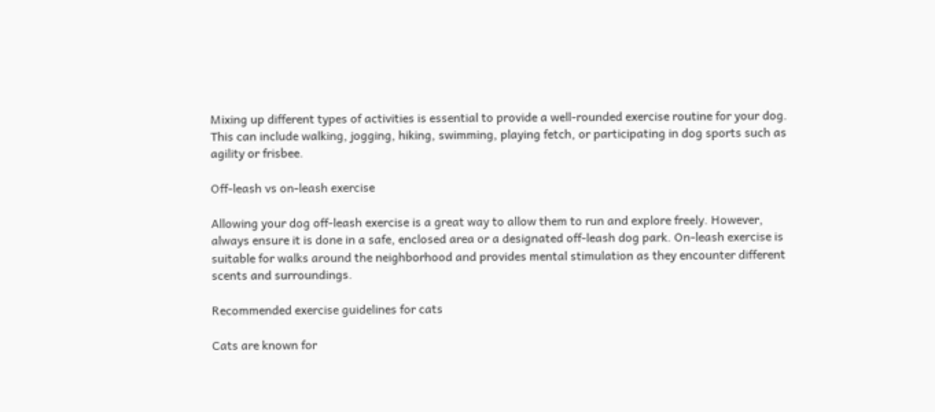Mixing up different types of activities is essential to provide a well-rounded exercise routine for your dog. This can include walking, jogging, hiking, swimming, playing fetch, or participating in dog sports such as agility or frisbee.

Off-leash vs on-leash exercise

Allowing your dog off-leash exercise is a great way to allow them to run and explore freely. However, always ensure it is done in a safe, enclosed area or a designated off-leash dog park. On-leash exercise is suitable for walks around the neighborhood and provides mental stimulation as they encounter different scents and surroundings.

Recommended exercise guidelines for cats

Cats are known for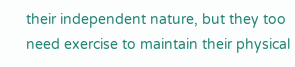their independent nature, but they too need exercise to maintain their physical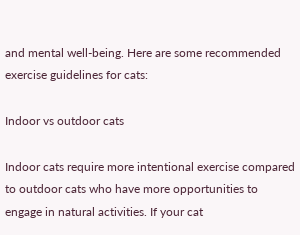and mental well-being. Here are some recommended exercise guidelines for cats:

Indoor vs outdoor cats

Indoor cats require more intentional exercise compared to outdoor cats who have more opportunities to engage in natural activities. If your cat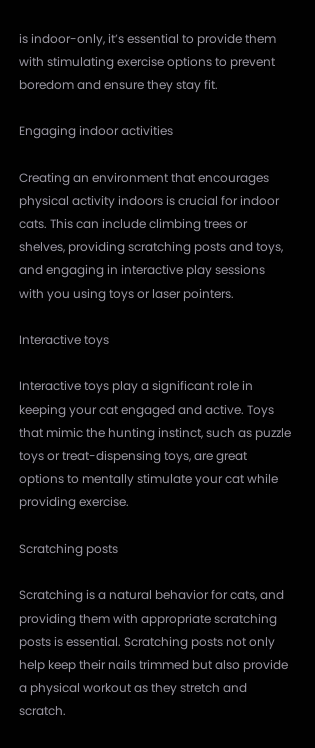is indoor-only, it’s essential to provide them with stimulating exercise options to prevent boredom and ensure they stay fit.

Engaging indoor activities

Creating an environment that encourages physical activity indoors is crucial for indoor cats. This can include climbing trees or shelves, providing scratching posts and toys, and engaging in interactive play sessions with you using toys or laser pointers.

Interactive toys

Interactive toys play a significant role in keeping your cat engaged and active. Toys that mimic the hunting instinct, such as puzzle toys or treat-dispensing toys, are great options to mentally stimulate your cat while providing exercise.

Scratching posts

Scratching is a natural behavior for cats, and providing them with appropriate scratching posts is essential. Scratching posts not only help keep their nails trimmed but also provide a physical workout as they stretch and scratch.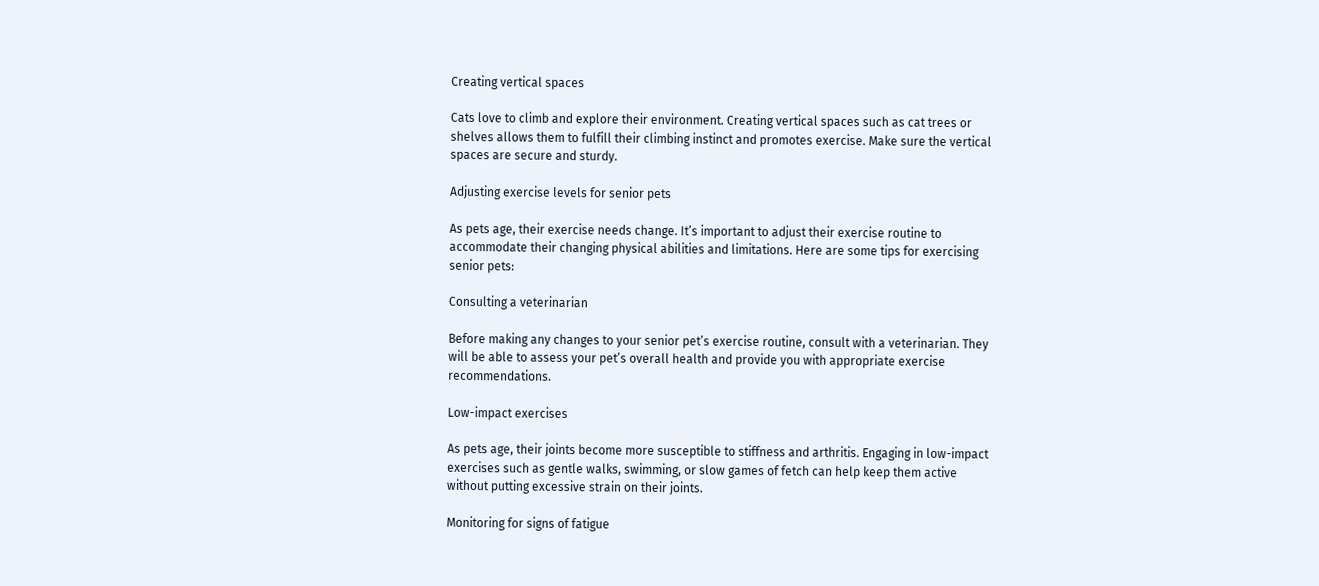Creating vertical spaces

Cats love to climb and explore their environment. Creating vertical spaces such as cat trees or shelves allows them to fulfill their climbing instinct and promotes exercise. Make sure the vertical spaces are secure and sturdy.

Adjusting exercise levels for senior pets

As pets age, their exercise needs change. It’s important to adjust their exercise routine to accommodate their changing physical abilities and limitations. Here are some tips for exercising senior pets:

Consulting a veterinarian

Before making any changes to your senior pet’s exercise routine, consult with a veterinarian. They will be able to assess your pet’s overall health and provide you with appropriate exercise recommendations.

Low-impact exercises

As pets age, their joints become more susceptible to stiffness and arthritis. Engaging in low-impact exercises such as gentle walks, swimming, or slow games of fetch can help keep them active without putting excessive strain on their joints.

Monitoring for signs of fatigue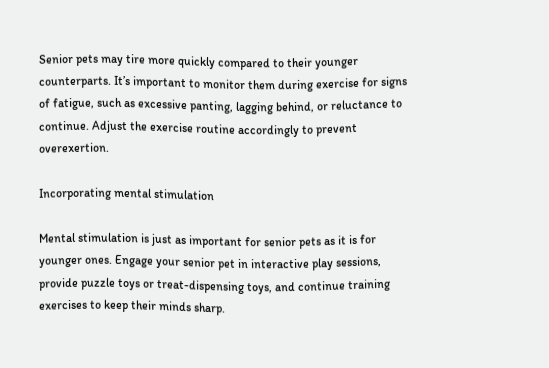Senior pets may tire more quickly compared to their younger counterparts. It’s important to monitor them during exercise for signs of fatigue, such as excessive panting, lagging behind, or reluctance to continue. Adjust the exercise routine accordingly to prevent overexertion.

Incorporating mental stimulation

Mental stimulation is just as important for senior pets as it is for younger ones. Engage your senior pet in interactive play sessions, provide puzzle toys or treat-dispensing toys, and continue training exercises to keep their minds sharp.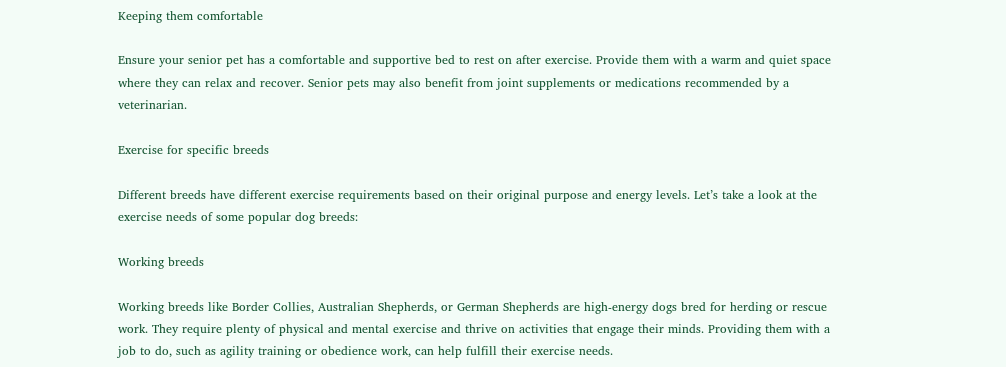Keeping them comfortable

Ensure your senior pet has a comfortable and supportive bed to rest on after exercise. Provide them with a warm and quiet space where they can relax and recover. Senior pets may also benefit from joint supplements or medications recommended by a veterinarian.

Exercise for specific breeds

Different breeds have different exercise requirements based on their original purpose and energy levels. Let’s take a look at the exercise needs of some popular dog breeds:

Working breeds

Working breeds like Border Collies, Australian Shepherds, or German Shepherds are high-energy dogs bred for herding or rescue work. They require plenty of physical and mental exercise and thrive on activities that engage their minds. Providing them with a job to do, such as agility training or obedience work, can help fulfill their exercise needs.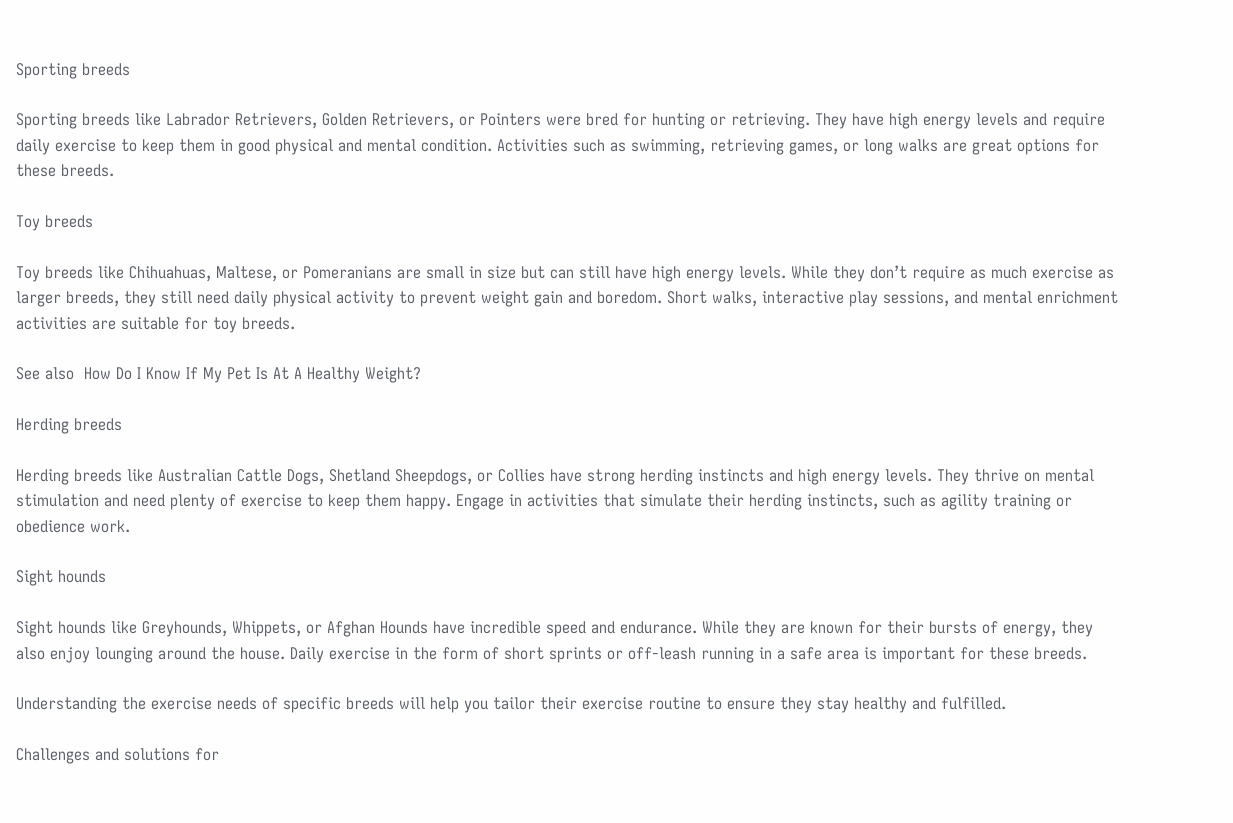Sporting breeds

Sporting breeds like Labrador Retrievers, Golden Retrievers, or Pointers were bred for hunting or retrieving. They have high energy levels and require daily exercise to keep them in good physical and mental condition. Activities such as swimming, retrieving games, or long walks are great options for these breeds.

Toy breeds

Toy breeds like Chihuahuas, Maltese, or Pomeranians are small in size but can still have high energy levels. While they don’t require as much exercise as larger breeds, they still need daily physical activity to prevent weight gain and boredom. Short walks, interactive play sessions, and mental enrichment activities are suitable for toy breeds.

See also  How Do I Know If My Pet Is At A Healthy Weight?

Herding breeds

Herding breeds like Australian Cattle Dogs, Shetland Sheepdogs, or Collies have strong herding instincts and high energy levels. They thrive on mental stimulation and need plenty of exercise to keep them happy. Engage in activities that simulate their herding instincts, such as agility training or obedience work.

Sight hounds

Sight hounds like Greyhounds, Whippets, or Afghan Hounds have incredible speed and endurance. While they are known for their bursts of energy, they also enjoy lounging around the house. Daily exercise in the form of short sprints or off-leash running in a safe area is important for these breeds.

Understanding the exercise needs of specific breeds will help you tailor their exercise routine to ensure they stay healthy and fulfilled.

Challenges and solutions for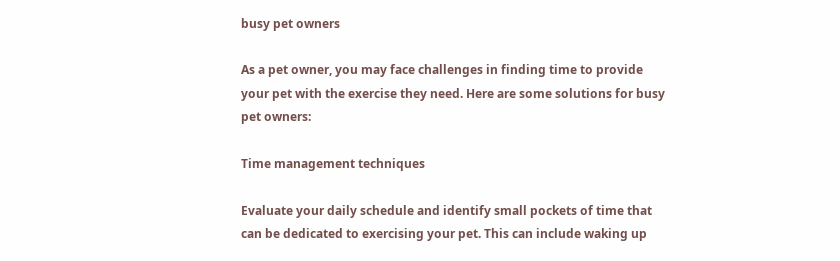busy pet owners

As a pet owner, you may face challenges in finding time to provide your pet with the exercise they need. Here are some solutions for busy pet owners:

Time management techniques

Evaluate your daily schedule and identify small pockets of time that can be dedicated to exercising your pet. This can include waking up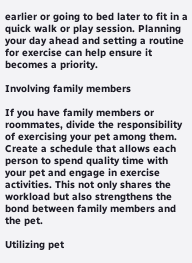earlier or going to bed later to fit in a quick walk or play session. Planning your day ahead and setting a routine for exercise can help ensure it becomes a priority.

Involving family members

If you have family members or roommates, divide the responsibility of exercising your pet among them. Create a schedule that allows each person to spend quality time with your pet and engage in exercise activities. This not only shares the workload but also strengthens the bond between family members and the pet.

Utilizing pet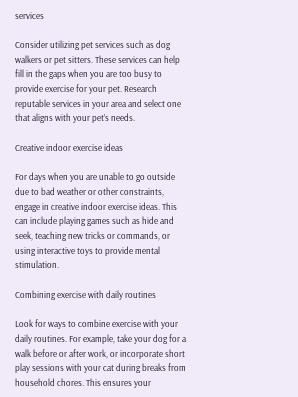services

Consider utilizing pet services such as dog walkers or pet sitters. These services can help fill in the gaps when you are too busy to provide exercise for your pet. Research reputable services in your area and select one that aligns with your pet’s needs.

Creative indoor exercise ideas

For days when you are unable to go outside due to bad weather or other constraints, engage in creative indoor exercise ideas. This can include playing games such as hide and seek, teaching new tricks or commands, or using interactive toys to provide mental stimulation.

Combining exercise with daily routines

Look for ways to combine exercise with your daily routines. For example, take your dog for a walk before or after work, or incorporate short play sessions with your cat during breaks from household chores. This ensures your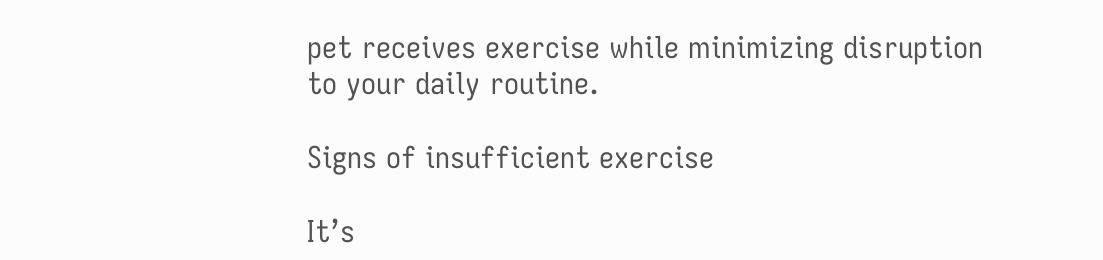pet receives exercise while minimizing disruption to your daily routine.

Signs of insufficient exercise

It’s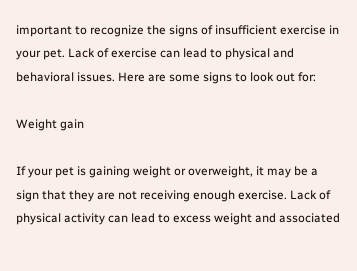important to recognize the signs of insufficient exercise in your pet. Lack of exercise can lead to physical and behavioral issues. Here are some signs to look out for:

Weight gain

If your pet is gaining weight or overweight, it may be a sign that they are not receiving enough exercise. Lack of physical activity can lead to excess weight and associated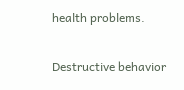health problems.

Destructive behavior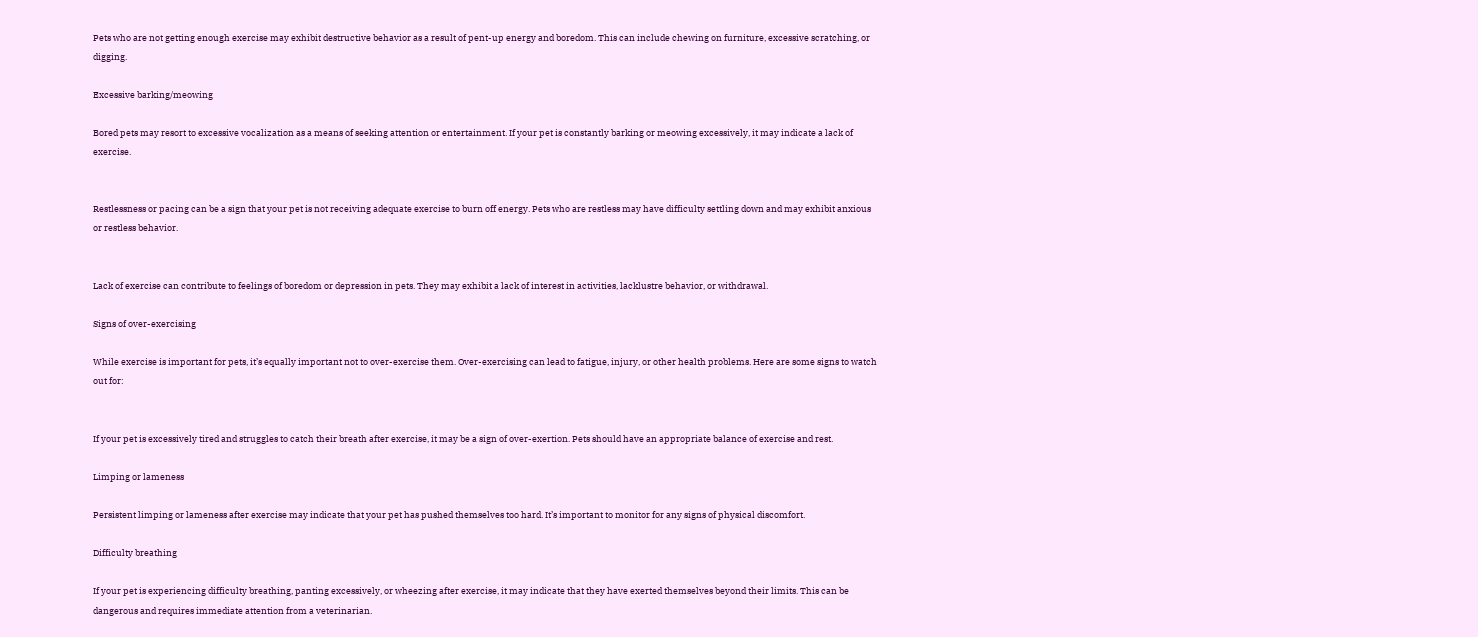Pets who are not getting enough exercise may exhibit destructive behavior as a result of pent-up energy and boredom. This can include chewing on furniture, excessive scratching, or digging.

Excessive barking/meowing

Bored pets may resort to excessive vocalization as a means of seeking attention or entertainment. If your pet is constantly barking or meowing excessively, it may indicate a lack of exercise.


Restlessness or pacing can be a sign that your pet is not receiving adequate exercise to burn off energy. Pets who are restless may have difficulty settling down and may exhibit anxious or restless behavior.


Lack of exercise can contribute to feelings of boredom or depression in pets. They may exhibit a lack of interest in activities, lacklustre behavior, or withdrawal.

Signs of over-exercising

While exercise is important for pets, it’s equally important not to over-exercise them. Over-exercising can lead to fatigue, injury, or other health problems. Here are some signs to watch out for:


If your pet is excessively tired and struggles to catch their breath after exercise, it may be a sign of over-exertion. Pets should have an appropriate balance of exercise and rest.

Limping or lameness

Persistent limping or lameness after exercise may indicate that your pet has pushed themselves too hard. It’s important to monitor for any signs of physical discomfort.

Difficulty breathing

If your pet is experiencing difficulty breathing, panting excessively, or wheezing after exercise, it may indicate that they have exerted themselves beyond their limits. This can be dangerous and requires immediate attention from a veterinarian.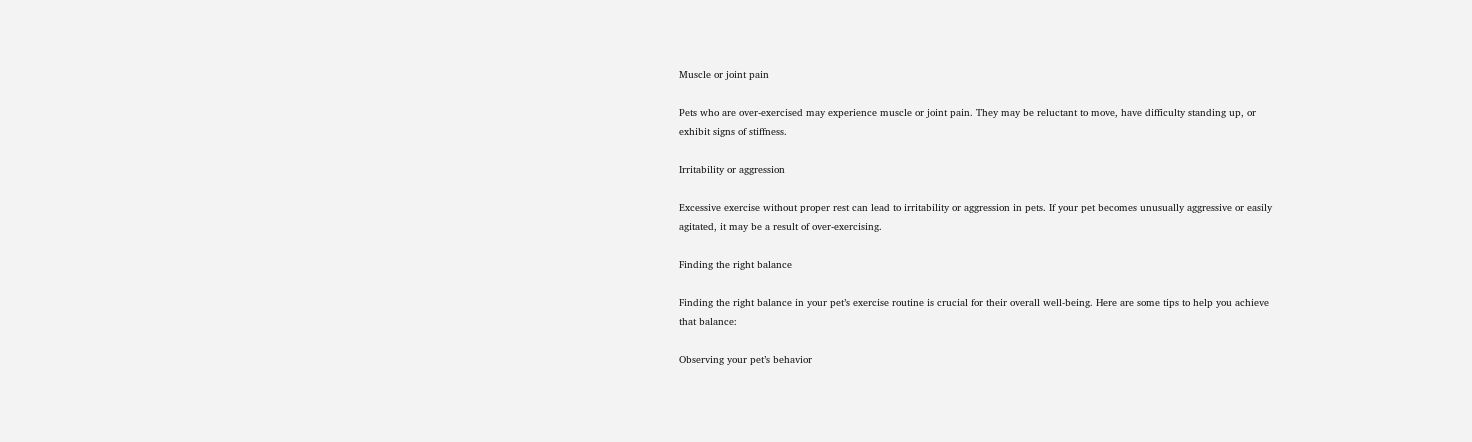Muscle or joint pain

Pets who are over-exercised may experience muscle or joint pain. They may be reluctant to move, have difficulty standing up, or exhibit signs of stiffness.

Irritability or aggression

Excessive exercise without proper rest can lead to irritability or aggression in pets. If your pet becomes unusually aggressive or easily agitated, it may be a result of over-exercising.

Finding the right balance

Finding the right balance in your pet’s exercise routine is crucial for their overall well-being. Here are some tips to help you achieve that balance:

Observing your pet’s behavior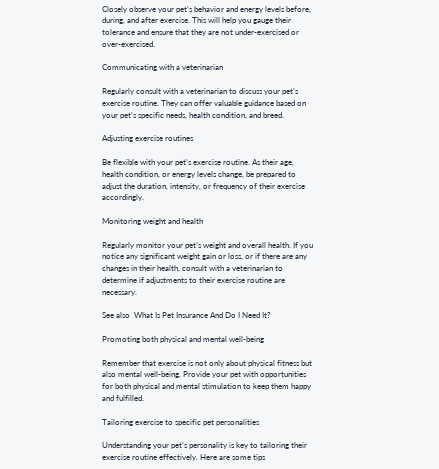Closely observe your pet’s behavior and energy levels before, during, and after exercise. This will help you gauge their tolerance and ensure that they are not under-exercised or over-exercised.

Communicating with a veterinarian

Regularly consult with a veterinarian to discuss your pet’s exercise routine. They can offer valuable guidance based on your pet’s specific needs, health condition, and breed.

Adjusting exercise routines

Be flexible with your pet’s exercise routine. As their age, health condition, or energy levels change, be prepared to adjust the duration, intensity, or frequency of their exercise accordingly.

Monitoring weight and health

Regularly monitor your pet’s weight and overall health. If you notice any significant weight gain or loss, or if there are any changes in their health, consult with a veterinarian to determine if adjustments to their exercise routine are necessary.

See also  What Is Pet Insurance And Do I Need It?

Promoting both physical and mental well-being

Remember that exercise is not only about physical fitness but also mental well-being. Provide your pet with opportunities for both physical and mental stimulation to keep them happy and fulfilled.

Tailoring exercise to specific pet personalities

Understanding your pet’s personality is key to tailoring their exercise routine effectively. Here are some tips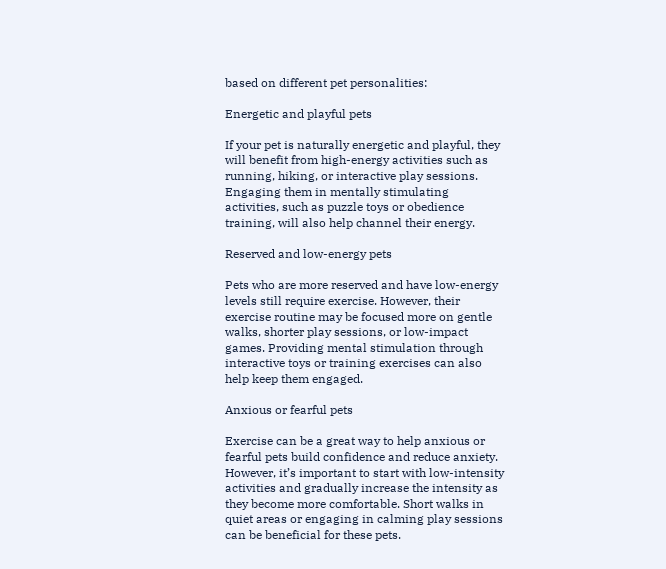based on different pet personalities:

Energetic and playful pets

If your pet is naturally energetic and playful, they will benefit from high-energy activities such as running, hiking, or interactive play sessions. Engaging them in mentally stimulating activities, such as puzzle toys or obedience training, will also help channel their energy.

Reserved and low-energy pets

Pets who are more reserved and have low-energy levels still require exercise. However, their exercise routine may be focused more on gentle walks, shorter play sessions, or low-impact games. Providing mental stimulation through interactive toys or training exercises can also help keep them engaged.

Anxious or fearful pets

Exercise can be a great way to help anxious or fearful pets build confidence and reduce anxiety. However, it’s important to start with low-intensity activities and gradually increase the intensity as they become more comfortable. Short walks in quiet areas or engaging in calming play sessions can be beneficial for these pets.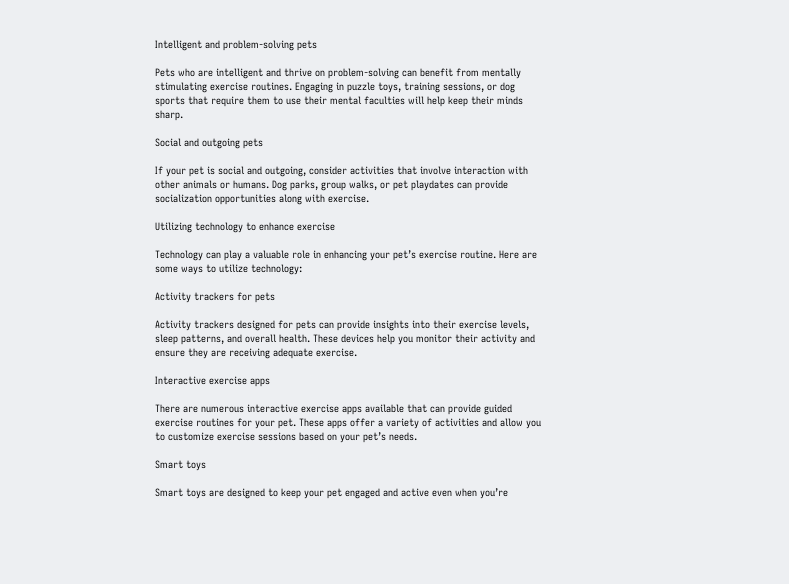Intelligent and problem-solving pets

Pets who are intelligent and thrive on problem-solving can benefit from mentally stimulating exercise routines. Engaging in puzzle toys, training sessions, or dog sports that require them to use their mental faculties will help keep their minds sharp.

Social and outgoing pets

If your pet is social and outgoing, consider activities that involve interaction with other animals or humans. Dog parks, group walks, or pet playdates can provide socialization opportunities along with exercise.

Utilizing technology to enhance exercise

Technology can play a valuable role in enhancing your pet’s exercise routine. Here are some ways to utilize technology:

Activity trackers for pets

Activity trackers designed for pets can provide insights into their exercise levels, sleep patterns, and overall health. These devices help you monitor their activity and ensure they are receiving adequate exercise.

Interactive exercise apps

There are numerous interactive exercise apps available that can provide guided exercise routines for your pet. These apps offer a variety of activities and allow you to customize exercise sessions based on your pet’s needs.

Smart toys

Smart toys are designed to keep your pet engaged and active even when you’re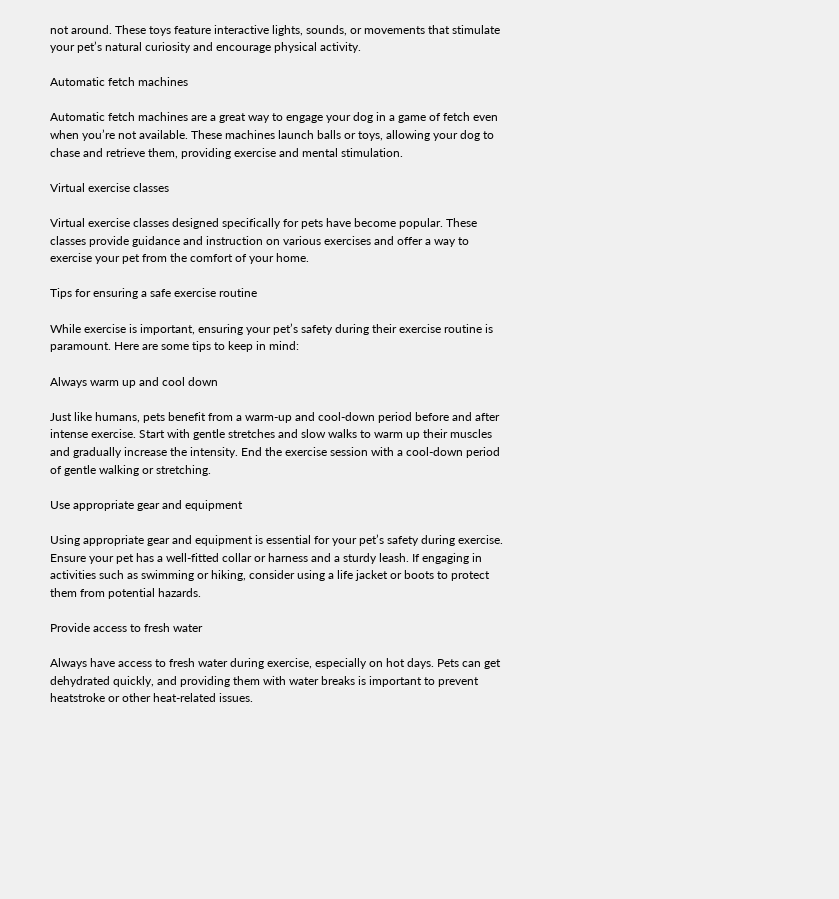not around. These toys feature interactive lights, sounds, or movements that stimulate your pet’s natural curiosity and encourage physical activity.

Automatic fetch machines

Automatic fetch machines are a great way to engage your dog in a game of fetch even when you’re not available. These machines launch balls or toys, allowing your dog to chase and retrieve them, providing exercise and mental stimulation.

Virtual exercise classes

Virtual exercise classes designed specifically for pets have become popular. These classes provide guidance and instruction on various exercises and offer a way to exercise your pet from the comfort of your home.

Tips for ensuring a safe exercise routine

While exercise is important, ensuring your pet’s safety during their exercise routine is paramount. Here are some tips to keep in mind:

Always warm up and cool down

Just like humans, pets benefit from a warm-up and cool-down period before and after intense exercise. Start with gentle stretches and slow walks to warm up their muscles and gradually increase the intensity. End the exercise session with a cool-down period of gentle walking or stretching.

Use appropriate gear and equipment

Using appropriate gear and equipment is essential for your pet’s safety during exercise. Ensure your pet has a well-fitted collar or harness and a sturdy leash. If engaging in activities such as swimming or hiking, consider using a life jacket or boots to protect them from potential hazards.

Provide access to fresh water

Always have access to fresh water during exercise, especially on hot days. Pets can get dehydrated quickly, and providing them with water breaks is important to prevent heatstroke or other heat-related issues.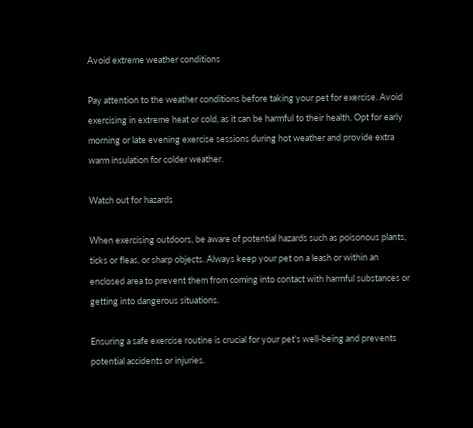Avoid extreme weather conditions

Pay attention to the weather conditions before taking your pet for exercise. Avoid exercising in extreme heat or cold, as it can be harmful to their health. Opt for early morning or late evening exercise sessions during hot weather and provide extra warm insulation for colder weather.

Watch out for hazards

When exercising outdoors, be aware of potential hazards such as poisonous plants, ticks or fleas, or sharp objects. Always keep your pet on a leash or within an enclosed area to prevent them from coming into contact with harmful substances or getting into dangerous situations.

Ensuring a safe exercise routine is crucial for your pet’s well-being and prevents potential accidents or injuries.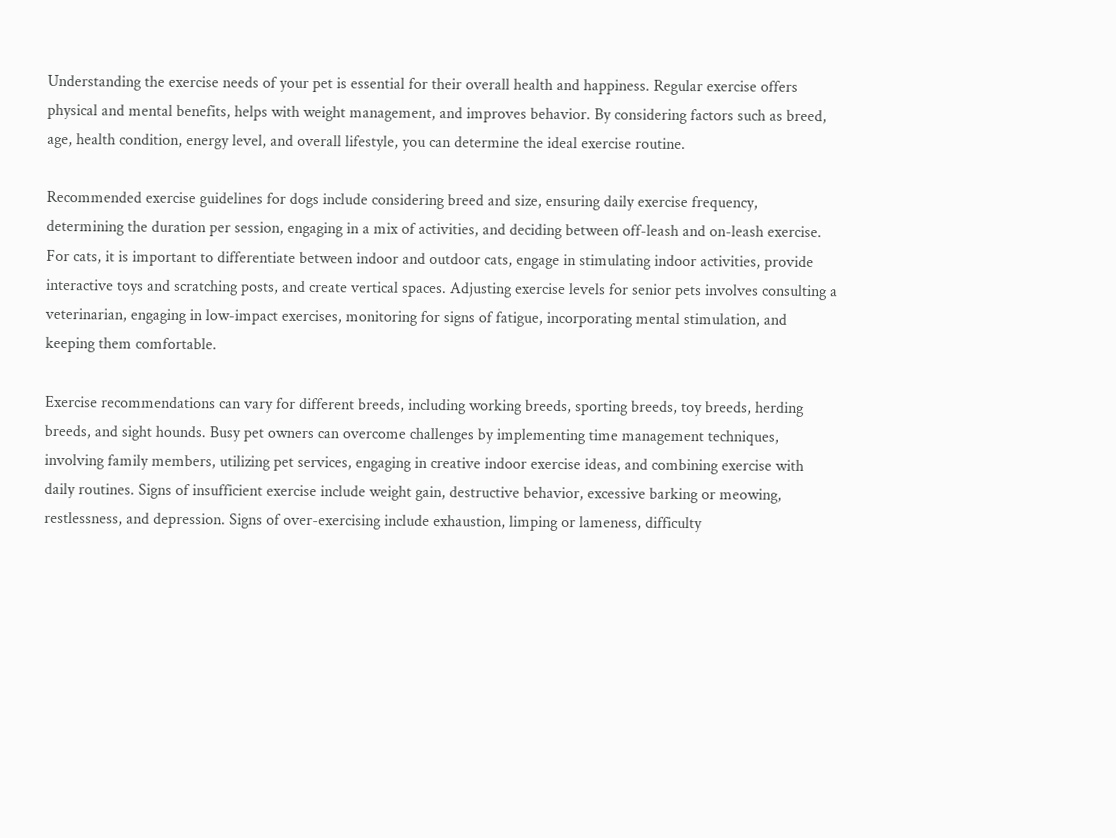Understanding the exercise needs of your pet is essential for their overall health and happiness. Regular exercise offers physical and mental benefits, helps with weight management, and improves behavior. By considering factors such as breed, age, health condition, energy level, and overall lifestyle, you can determine the ideal exercise routine.

Recommended exercise guidelines for dogs include considering breed and size, ensuring daily exercise frequency, determining the duration per session, engaging in a mix of activities, and deciding between off-leash and on-leash exercise. For cats, it is important to differentiate between indoor and outdoor cats, engage in stimulating indoor activities, provide interactive toys and scratching posts, and create vertical spaces. Adjusting exercise levels for senior pets involves consulting a veterinarian, engaging in low-impact exercises, monitoring for signs of fatigue, incorporating mental stimulation, and keeping them comfortable.

Exercise recommendations can vary for different breeds, including working breeds, sporting breeds, toy breeds, herding breeds, and sight hounds. Busy pet owners can overcome challenges by implementing time management techniques, involving family members, utilizing pet services, engaging in creative indoor exercise ideas, and combining exercise with daily routines. Signs of insufficient exercise include weight gain, destructive behavior, excessive barking or meowing, restlessness, and depression. Signs of over-exercising include exhaustion, limping or lameness, difficulty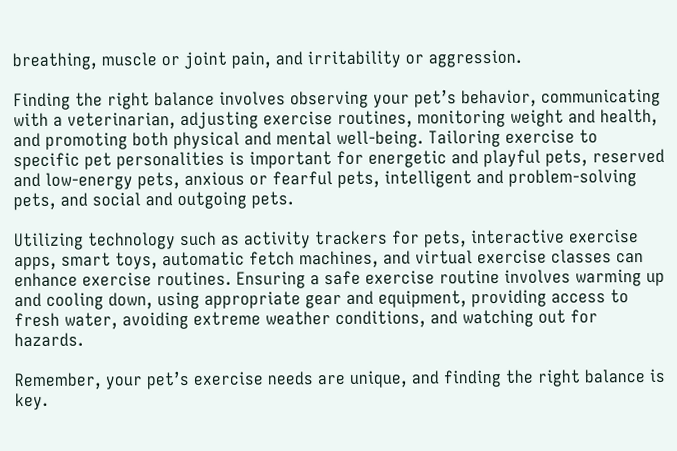breathing, muscle or joint pain, and irritability or aggression.

Finding the right balance involves observing your pet’s behavior, communicating with a veterinarian, adjusting exercise routines, monitoring weight and health, and promoting both physical and mental well-being. Tailoring exercise to specific pet personalities is important for energetic and playful pets, reserved and low-energy pets, anxious or fearful pets, intelligent and problem-solving pets, and social and outgoing pets.

Utilizing technology such as activity trackers for pets, interactive exercise apps, smart toys, automatic fetch machines, and virtual exercise classes can enhance exercise routines. Ensuring a safe exercise routine involves warming up and cooling down, using appropriate gear and equipment, providing access to fresh water, avoiding extreme weather conditions, and watching out for hazards.

Remember, your pet’s exercise needs are unique, and finding the right balance is key.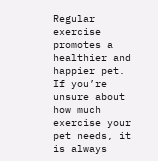Regular exercise promotes a healthier and happier pet. If you’re unsure about how much exercise your pet needs, it is always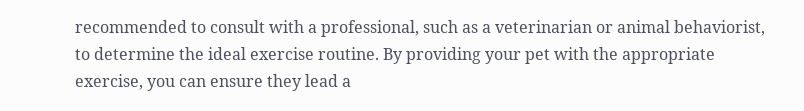recommended to consult with a professional, such as a veterinarian or animal behaviorist, to determine the ideal exercise routine. By providing your pet with the appropriate exercise, you can ensure they lead a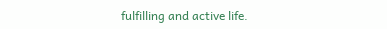fulfilling and active life.